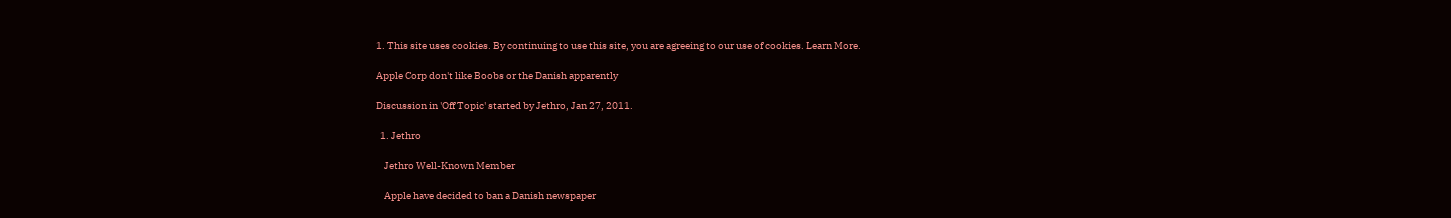1. This site uses cookies. By continuing to use this site, you are agreeing to our use of cookies. Learn More.

Apple Corp don't like Boobs or the Danish apparently

Discussion in 'Off Topic' started by Jethro, Jan 27, 2011.

  1. Jethro

    Jethro Well-Known Member

    Apple have decided to ban a Danish newspaper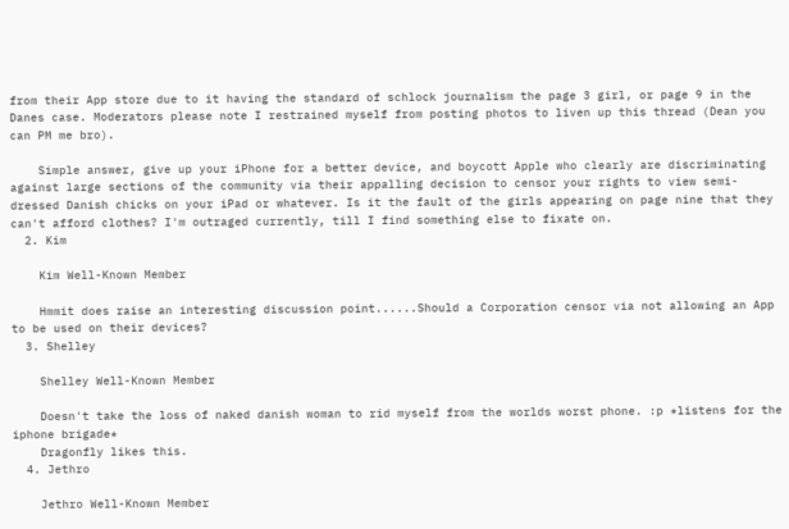from their App store due to it having the standard of schlock journalism the page 3 girl, or page 9 in the Danes case. Moderators please note I restrained myself from posting photos to liven up this thread (Dean you can PM me bro).

    Simple answer, give up your iPhone for a better device, and boycott Apple who clearly are discriminating against large sections of the community via their appalling decision to censor your rights to view semi-dressed Danish chicks on your iPad or whatever. Is it the fault of the girls appearing on page nine that they can't afford clothes? I'm outraged currently, till I find something else to fixate on.
  2. Kim

    Kim Well-Known Member

    Hmmit does raise an interesting discussion point......Should a Corporation censor via not allowing an App to be used on their devices?
  3. Shelley

    Shelley Well-Known Member

    Doesn't take the loss of naked danish woman to rid myself from the worlds worst phone. :p *listens for the iphone brigade*
    Dragonfly likes this.
  4. Jethro

    Jethro Well-Known Member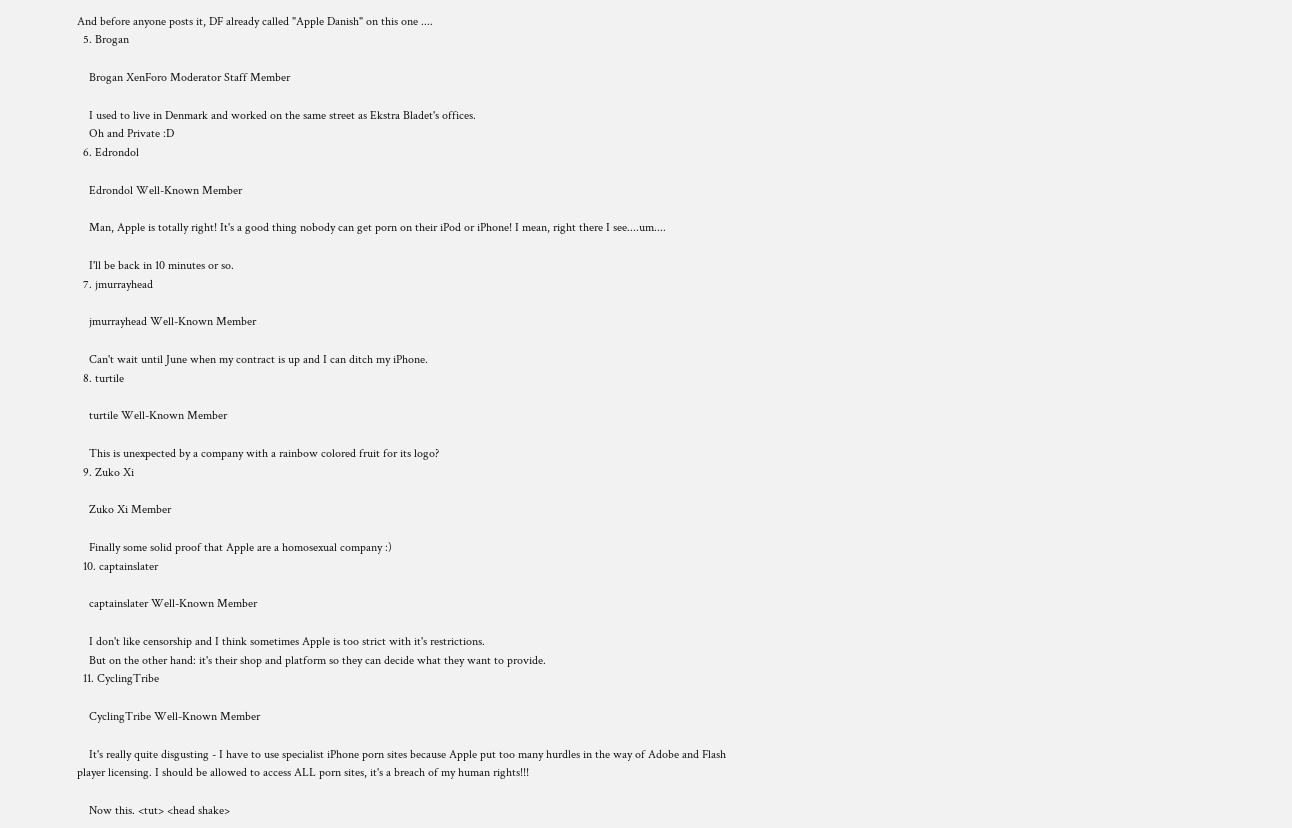And before anyone posts it, DF already called "Apple Danish" on this one ....
  5. Brogan

    Brogan XenForo Moderator Staff Member

    I used to live in Denmark and worked on the same street as Ekstra Bladet's offices.
    Oh and Private :D
  6. Edrondol

    Edrondol Well-Known Member

    Man, Apple is totally right! It's a good thing nobody can get porn on their iPod or iPhone! I mean, right there I see....um....

    I'll be back in 10 minutes or so.
  7. jmurrayhead

    jmurrayhead Well-Known Member

    Can't wait until June when my contract is up and I can ditch my iPhone.
  8. turtile

    turtile Well-Known Member

    This is unexpected by a company with a rainbow colored fruit for its logo?
  9. Zuko Xi

    Zuko Xi Member

    Finally some solid proof that Apple are a homosexual company :)
  10. captainslater

    captainslater Well-Known Member

    I don't like censorship and I think sometimes Apple is too strict with it's restrictions.
    But on the other hand: it's their shop and platform so they can decide what they want to provide.
  11. CyclingTribe

    CyclingTribe Well-Known Member

    It's really quite disgusting - I have to use specialist iPhone porn sites because Apple put too many hurdles in the way of Adobe and Flash player licensing. I should be allowed to access ALL porn sites, it's a breach of my human rights!!!

    Now this. <tut> <head shake>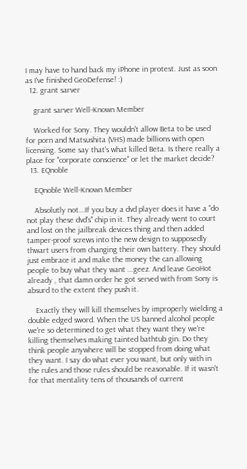I may have to hand back my iPhone in protest. Just as soon as I've finished GeoDefense! :)
  12. grant sarver

    grant sarver Well-Known Member

    Worked for Sony. They wouldn't allow Beta to be used for porn and Matsushita (VHS) made billions with open licensing. Some say that's what killed Beta. Is there really a place for "corporate conscience" or let the market decide?
  13. EQnoble

    EQnoble Well-Known Member

    Absolutly not...If you buy a dvd player does it have a "do not play these dvd's" chip in it. They already went to court and lost on the jailbreak devices thing and then added tamper-proof screws into the new design to supposedly thwart users from changing their own battery. They should just embrace it and make the money the can allowing people to buy what they want ...geez. And leave GeoHot already , that damn order he got served with from Sony is absurd to the extent they push it.

    Exactly they will kill themselves by improperly wielding a double edged sword. When the US banned alcohol people we're so determined to get what they want they we're killing themselves making tainted bathtub gin. Do they think people anywhere will be stopped from doing what they want. I say do what ever you want, but only with in the rules and those rules should be reasonable. If it wasn't for that mentality tens of thousands of current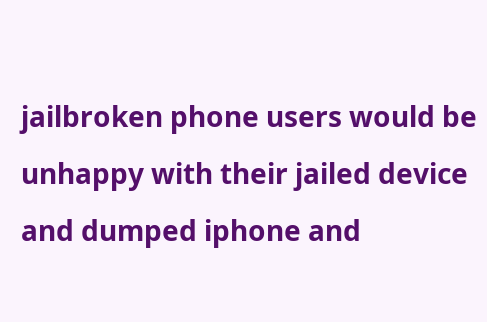jailbroken phone users would be unhappy with their jailed device and dumped iphone and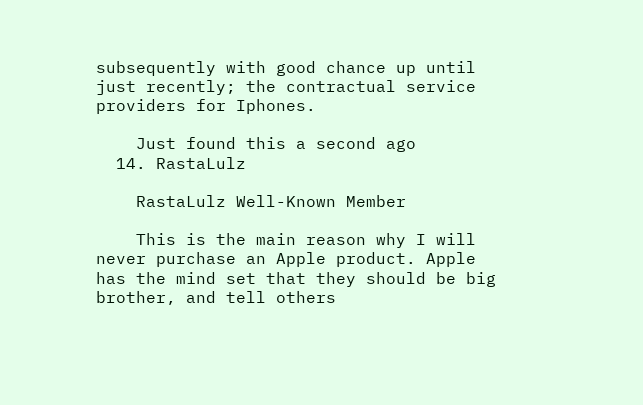subsequently with good chance up until just recently; the contractual service providers for Iphones.

    Just found this a second ago
  14. RastaLulz

    RastaLulz Well-Known Member

    This is the main reason why I will never purchase an Apple product. Apple has the mind set that they should be big brother, and tell others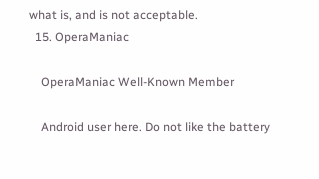what is, and is not acceptable.
  15. OperaManiac

    OperaManiac Well-Known Member

    Android user here. Do not like the battery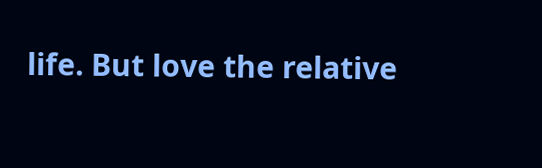life. But love the relative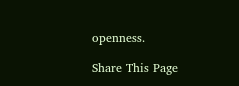openness.

Share This Page